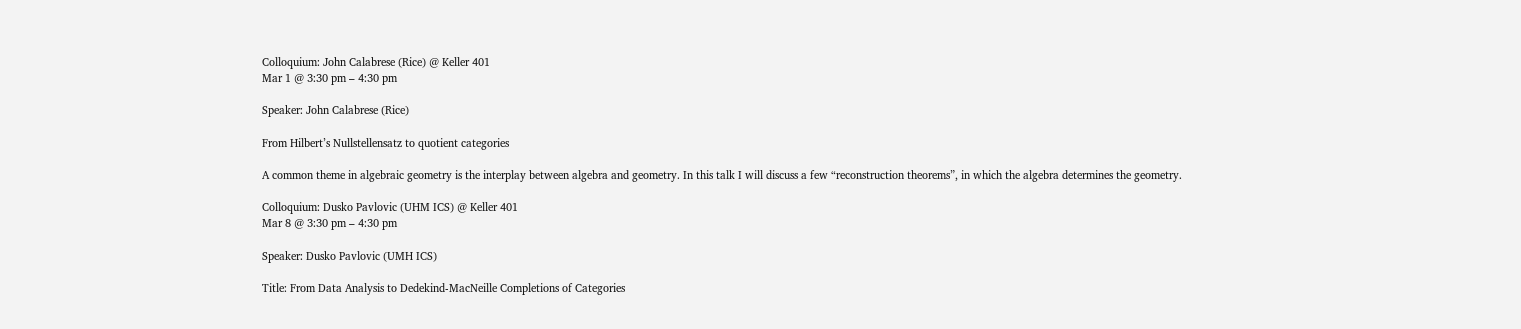Colloquium: John Calabrese (Rice) @ Keller 401
Mar 1 @ 3:30 pm – 4:30 pm

Speaker: John Calabrese (Rice)

From Hilbert’s Nullstellensatz to quotient categories

A common theme in algebraic geometry is the interplay between algebra and geometry. In this talk I will discuss a few “reconstruction theorems”, in which the algebra determines the geometry.

Colloquium: Dusko Pavlovic (UHM ICS) @ Keller 401
Mar 8 @ 3:30 pm – 4:30 pm

Speaker: Dusko Pavlovic (UMH ICS)

Title: From Data Analysis to Dedekind-MacNeille Completions of Categories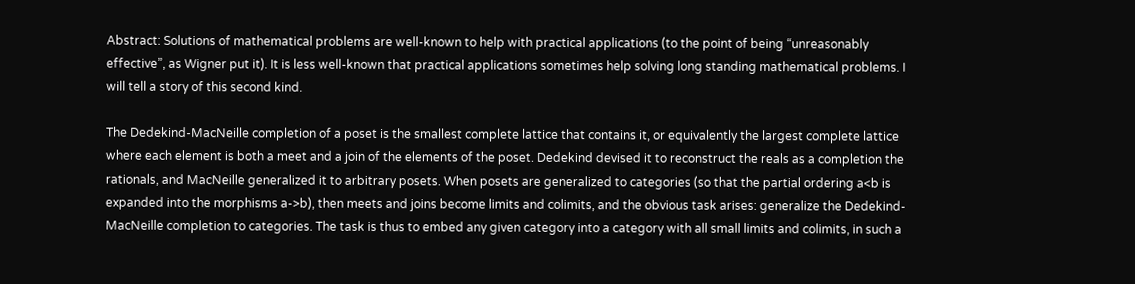Abstract: Solutions of mathematical problems are well-known to help with practical applications (to the point of being “unreasonably effective”, as Wigner put it). It is less well-known that practical applications sometimes help solving long standing mathematical problems. I will tell a story of this second kind.

The Dedekind-MacNeille completion of a poset is the smallest complete lattice that contains it, or equivalently the largest complete lattice where each element is both a meet and a join of the elements of the poset. Dedekind devised it to reconstruct the reals as a completion the rationals, and MacNeille generalized it to arbitrary posets. When posets are generalized to categories (so that the partial ordering a<b is expanded into the morphisms a->b), then meets and joins become limits and colimits, and the obvious task arises: generalize the Dedekind-MacNeille completion to categories. The task is thus to embed any given category into a category with all small limits and colimits, in such a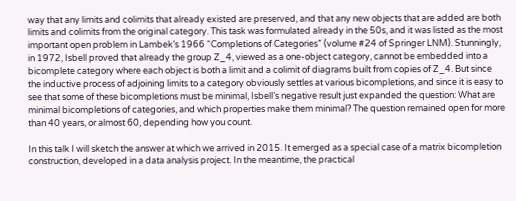way that any limits and colimits that already existed are preserved, and that any new objects that are added are both limits and colimits from the original category. This task was formulated already in the 50s, and it was listed as the most important open problem in Lambek’s 1966 “Completions of Categories” (volume #24 of Springer LNM). Stunningly, in 1972, Isbell proved that already the group Z_4, viewed as a one-object category, cannot be embedded into a bicomplete category where each object is both a limit and a colimit of diagrams built from copies of Z_4. But since the inductive process of adjoining limits to a category obviously settles at various bicompletions, and since it is easy to see that some of these bicompletions must be minimal, Isbell’s negative result just expanded the question: What are minimal bicompletions of categories, and which properties make them minimal? The question remained open for more than 40 years, or almost 60, depending how you count.

In this talk I will sketch the answer at which we arrived in 2015. It emerged as a special case of a matrix bicompletion construction, developed in a data analysis project. In the meantime, the practical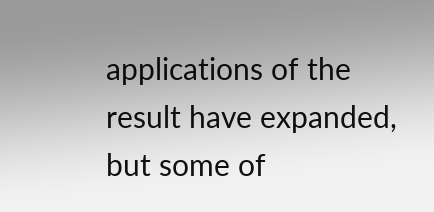applications of the result have expanded, but some of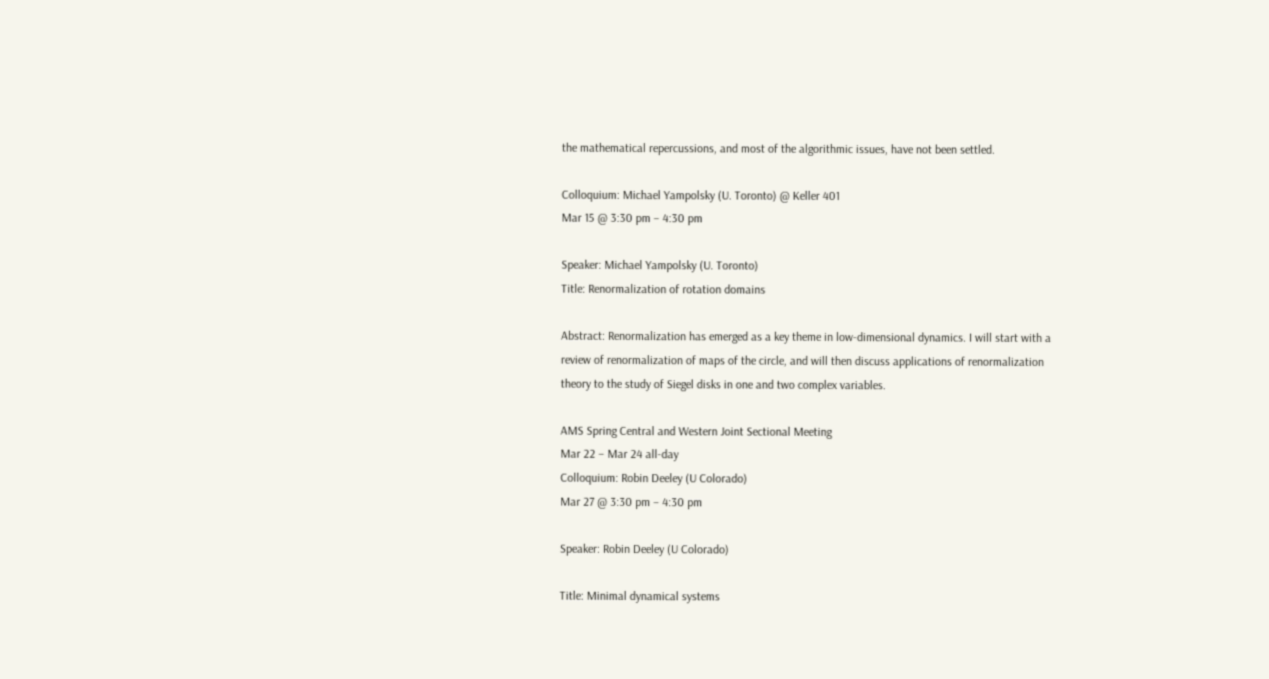the mathematical repercussions, and most of the algorithmic issues, have not been settled.

Colloquium: Michael Yampolsky (U. Toronto) @ Keller 401
Mar 15 @ 3:30 pm – 4:30 pm

Speaker: Michael Yampolsky (U. Toronto)
Title: Renormalization of rotation domains

Abstract: Renormalization has emerged as a key theme in low-dimensional dynamics. I will start with a review of renormalization of maps of the circle, and will then discuss applications of renormalization theory to the study of Siegel disks in one and two complex variables.

AMS Spring Central and Western Joint Sectional Meeting
Mar 22 – Mar 24 all-day
Colloquium: Robin Deeley (U Colorado)
Mar 27 @ 3:30 pm – 4:30 pm

Speaker: Robin Deeley (U Colorado)

Title: Minimal dynamical systems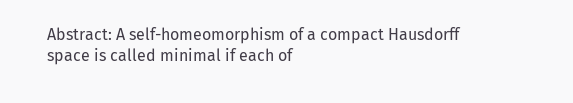Abstract: A self-homeomorphism of a compact Hausdorff space is called minimal if each of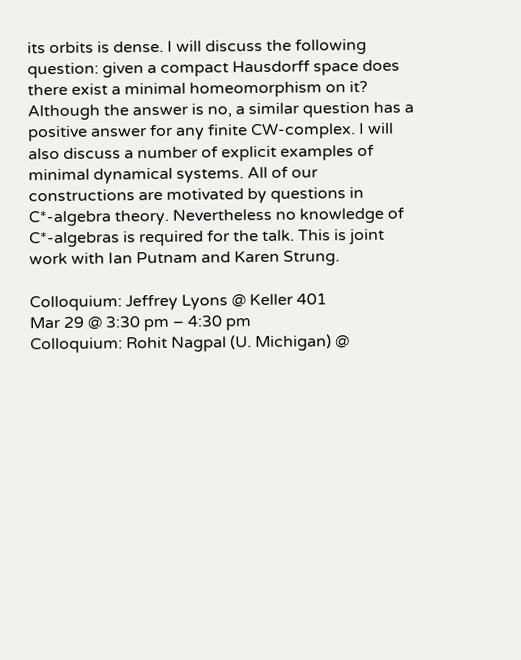its orbits is dense. I will discuss the following question: given a compact Hausdorff space does there exist a minimal homeomorphism on it? Although the answer is no, a similar question has a positive answer for any finite CW-complex. I will also discuss a number of explicit examples of minimal dynamical systems. All of our constructions are motivated by questions in C*-algebra theory. Nevertheless no knowledge of C*-algebras is required for the talk. This is joint work with Ian Putnam and Karen Strung.

Colloquium: Jeffrey Lyons @ Keller 401
Mar 29 @ 3:30 pm – 4:30 pm
Colloquium: Rohit Nagpal (U. Michigan) @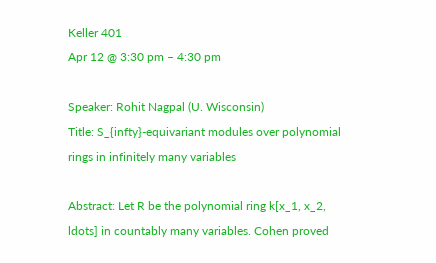Keller 401
Apr 12 @ 3:30 pm – 4:30 pm

Speaker: Rohit Nagpal (U. Wisconsin)
Title: S_{infty}-equivariant modules over polynomial rings in infinitely many variables

Abstract: Let R be the polynomial ring k[x_1, x_2, ldots] in countably many variables. Cohen proved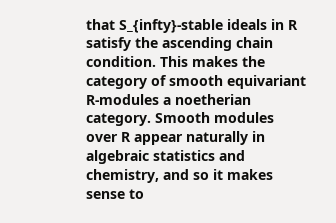that S_{infty}-stable ideals in R satisfy the ascending chain condition. This makes the category of smooth equivariant R-modules a noetherian category. Smooth modules over R appear naturally in algebraic statistics and chemistry, and so it makes sense to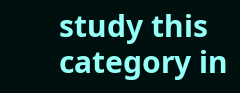study this category in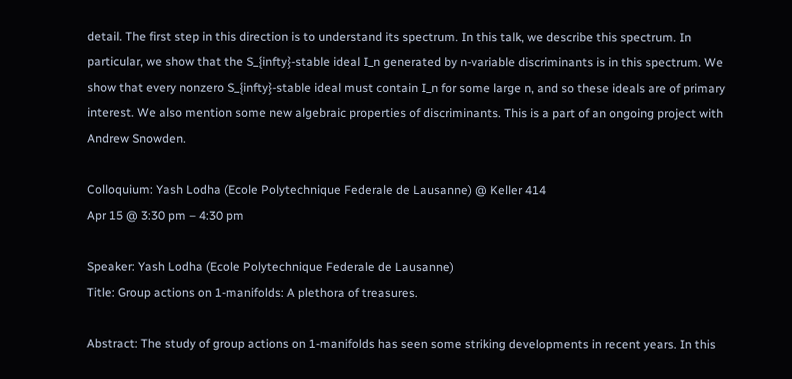detail. The first step in this direction is to understand its spectrum. In this talk, we describe this spectrum. In particular, we show that the S_{infty}-stable ideal I_n generated by n-variable discriminants is in this spectrum. We show that every nonzero S_{infty}-stable ideal must contain I_n for some large n, and so these ideals are of primary interest. We also mention some new algebraic properties of discriminants. This is a part of an ongoing project with Andrew Snowden.

Colloquium: Yash Lodha (Ecole Polytechnique Federale de Lausanne) @ Keller 414
Apr 15 @ 3:30 pm – 4:30 pm

Speaker: Yash Lodha (Ecole Polytechnique Federale de Lausanne)
Title: Group actions on 1-manifolds: A plethora of treasures.

Abstract: The study of group actions on 1-manifolds has seen some striking developments in recent years. In this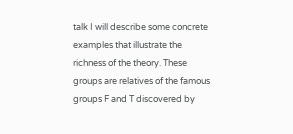talk I will describe some concrete examples that illustrate the richness of the theory. These groups are relatives of the famous groups F and T discovered by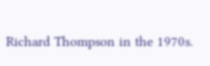Richard Thompson in the 1970s.